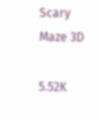Scary Maze 3D

5.52K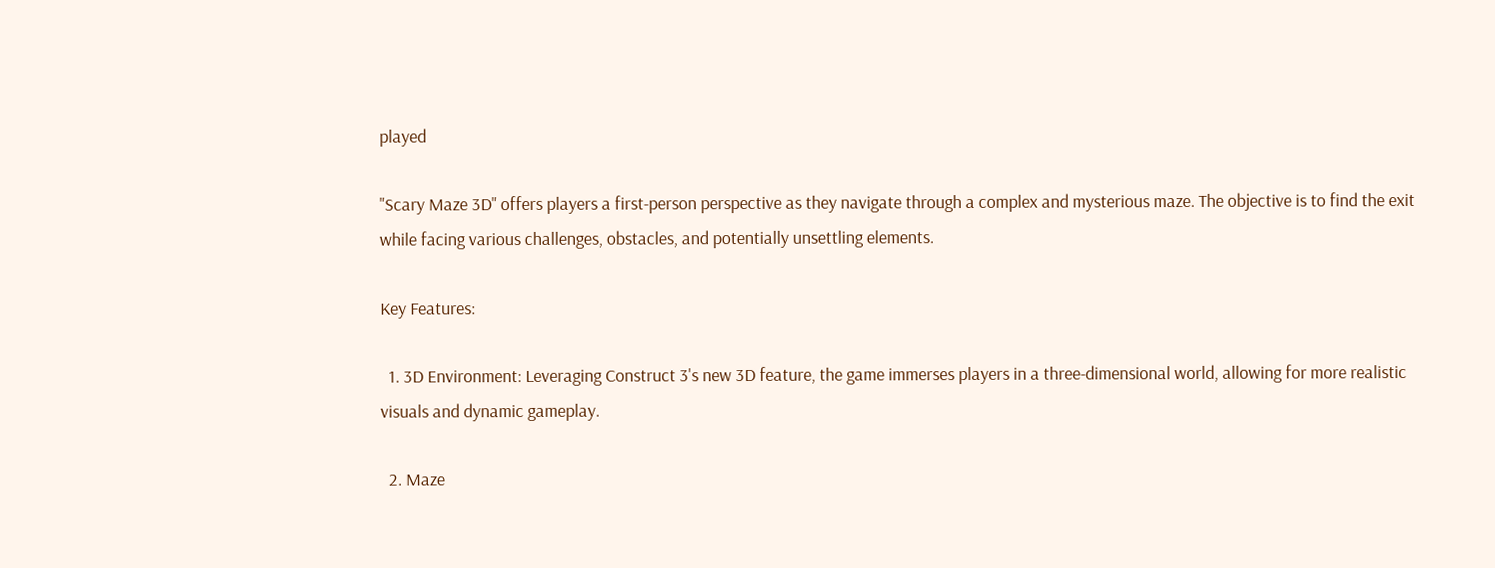played

"Scary Maze 3D" offers players a first-person perspective as they navigate through a complex and mysterious maze. The objective is to find the exit while facing various challenges, obstacles, and potentially unsettling elements.

Key Features:

  1. 3D Environment: Leveraging Construct 3's new 3D feature, the game immerses players in a three-dimensional world, allowing for more realistic visuals and dynamic gameplay.

  2. Maze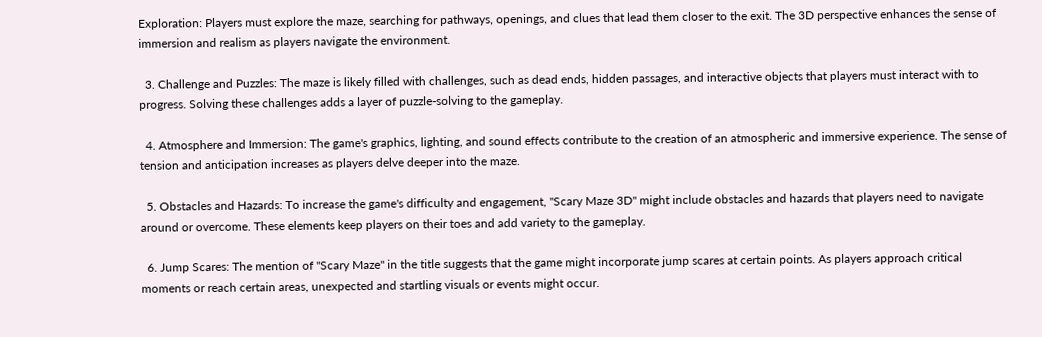Exploration: Players must explore the maze, searching for pathways, openings, and clues that lead them closer to the exit. The 3D perspective enhances the sense of immersion and realism as players navigate the environment.

  3. Challenge and Puzzles: The maze is likely filled with challenges, such as dead ends, hidden passages, and interactive objects that players must interact with to progress. Solving these challenges adds a layer of puzzle-solving to the gameplay.

  4. Atmosphere and Immersion: The game's graphics, lighting, and sound effects contribute to the creation of an atmospheric and immersive experience. The sense of tension and anticipation increases as players delve deeper into the maze.

  5. Obstacles and Hazards: To increase the game's difficulty and engagement, "Scary Maze 3D" might include obstacles and hazards that players need to navigate around or overcome. These elements keep players on their toes and add variety to the gameplay.

  6. Jump Scares: The mention of "Scary Maze" in the title suggests that the game might incorporate jump scares at certain points. As players approach critical moments or reach certain areas, unexpected and startling visuals or events might occur.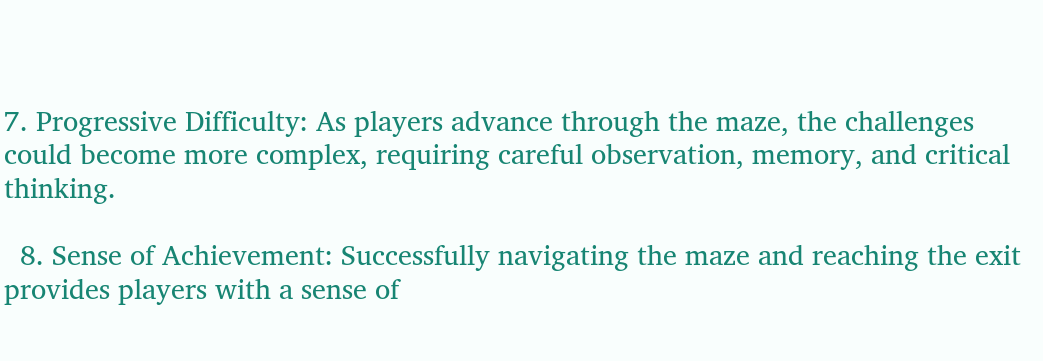7. Progressive Difficulty: As players advance through the maze, the challenges could become more complex, requiring careful observation, memory, and critical thinking.

  8. Sense of Achievement: Successfully navigating the maze and reaching the exit provides players with a sense of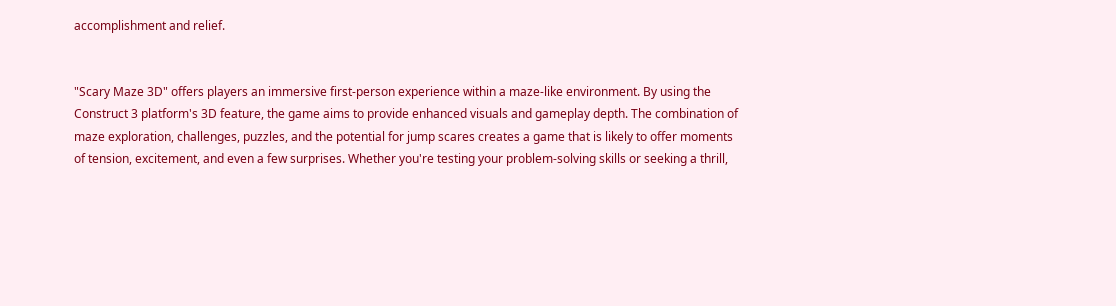accomplishment and relief.


"Scary Maze 3D" offers players an immersive first-person experience within a maze-like environment. By using the Construct 3 platform's 3D feature, the game aims to provide enhanced visuals and gameplay depth. The combination of maze exploration, challenges, puzzles, and the potential for jump scares creates a game that is likely to offer moments of tension, excitement, and even a few surprises. Whether you're testing your problem-solving skills or seeking a thrill,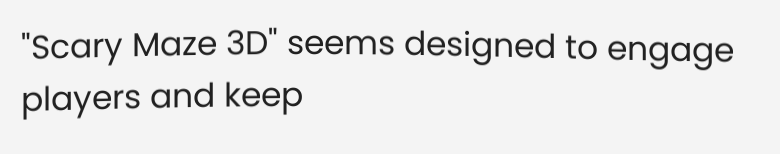"Scary Maze 3D" seems designed to engage players and keep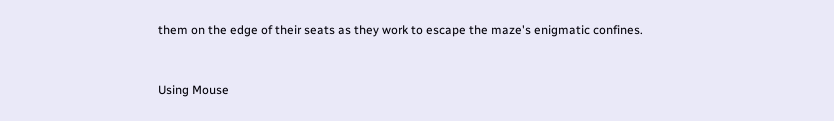them on the edge of their seats as they work to escape the maze's enigmatic confines.



Using Mouse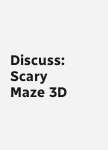Discuss: Scary Maze 3D